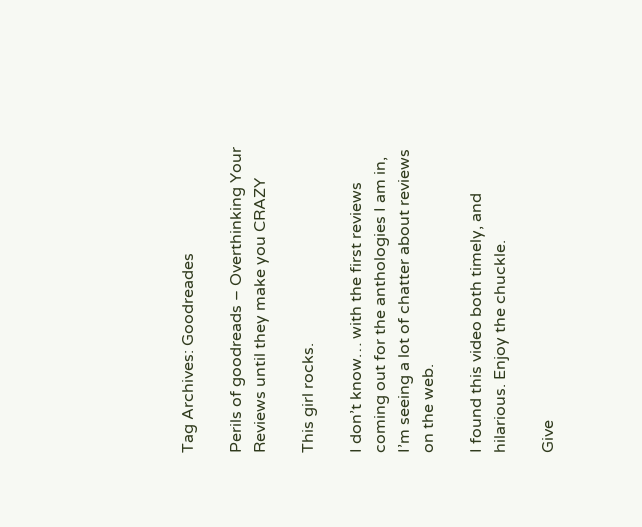Tag Archives: Goodreades

Perils of goodreads – Overthinking Your Reviews until they make you CRAZY

This girl rocks.

I don’t know… with the first reviews coming out for the anthologies I am in, I’m seeing a lot of chatter about reviews on the web.

I found this video both timely, and hilarious. Enjoy the chuckle.

Give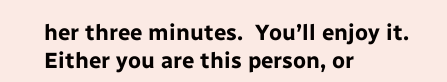her three minutes.  You’ll enjoy it.  Either you are this person, or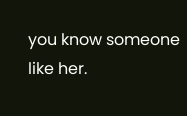you know someone like her.